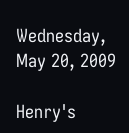Wednesday, May 20, 2009

Henry's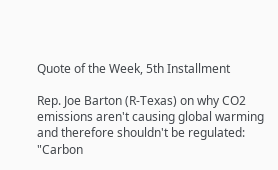Quote of the Week, 5th Installment

Rep. Joe Barton (R-Texas) on why CO2 emissions aren't causing global warming and therefore shouldn't be regulated:
"Carbon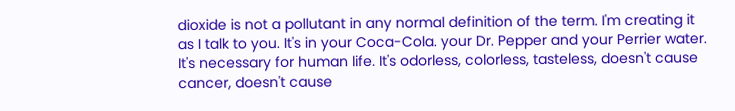dioxide is not a pollutant in any normal definition of the term. I'm creating it as I talk to you. It's in your Coca-Cola. your Dr. Pepper and your Perrier water. It's necessary for human life. It's odorless, colorless, tasteless, doesn't cause cancer, doesn't cause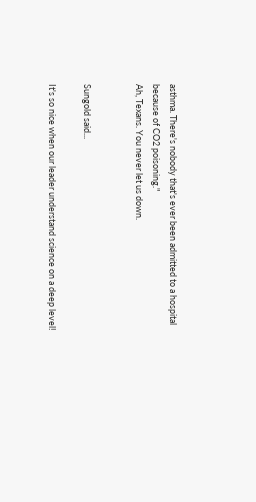asthma. There's nobody that's ever been admitted to a hospital because of CO2 poisoning."
Ah, Texans. You never let us down.


Sungold said...

It's so nice when our leader understand science on a deep level!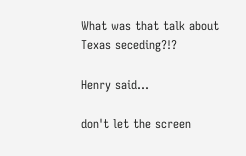What was that talk about Texas seceding?!?

Henry said...

don't let the screen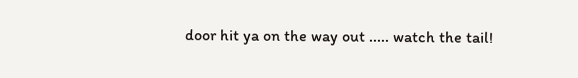door hit ya on the way out ..... watch the tail!